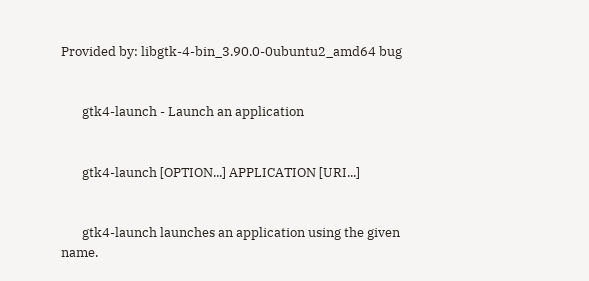Provided by: libgtk-4-bin_3.90.0-0ubuntu2_amd64 bug


       gtk4-launch - Launch an application


       gtk4-launch [OPTION...] APPLICATION [URI...]


       gtk4-launch launches an application using the given name.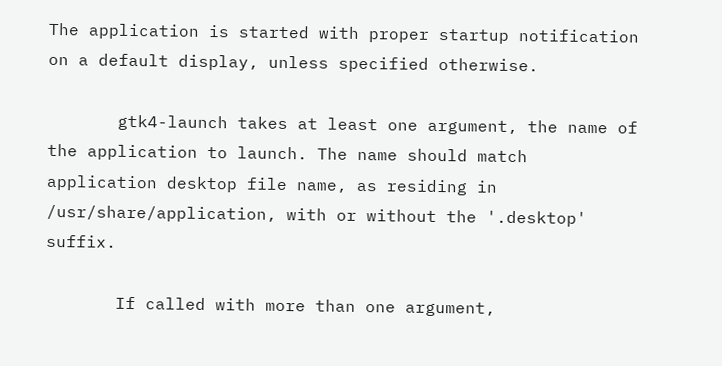The application is started with proper startup notification on a default display, unless specified otherwise.

       gtk4-launch takes at least one argument, the name of the application to launch. The name should match application desktop file name, as residing in /usr/share/application, with or without the '.desktop' suffix.

       If called with more than one argument,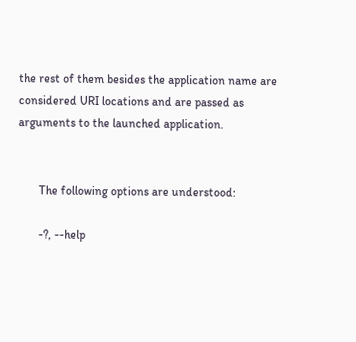the rest of them besides the application name are considered URI locations and are passed as arguments to the launched application.


       The following options are understood:

       -?, --help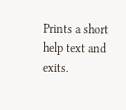Prints a short help text and exits.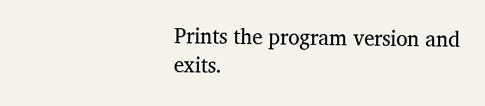Prints the program version and exits.